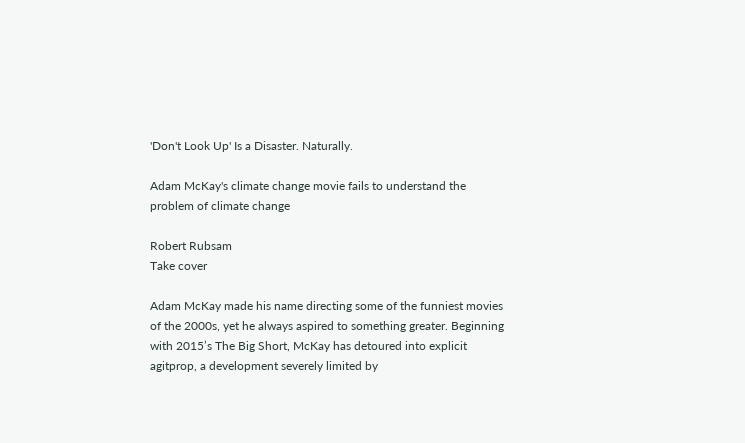'Don't Look Up' Is a Disaster. Naturally.

Adam McKay's climate change movie fails to understand the problem of climate change

Robert Rubsam
Take cover

Adam McKay made his name directing some of the funniest movies of the 2000s, yet he always aspired to something greater. Beginning with 2015’s The Big Short, McKay has detoured into explicit agitprop, a development severely limited by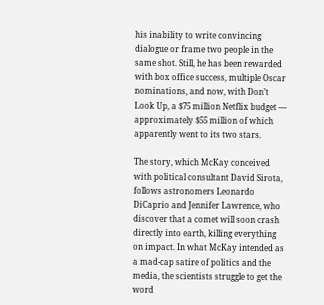his inability to write convincing dialogue or frame two people in the same shot. Still, he has been rewarded with box office success, multiple Oscar nominations, and now, with Don’t Look Up, a $75 million Netflix budget — approximately $55 million of which apparently went to its two stars.

The story, which McKay conceived with political consultant David Sirota, follows astronomers Leonardo DiCaprio and Jennifer Lawrence, who discover that a comet will soon crash directly into earth, killing everything on impact. In what McKay intended as a mad-cap satire of politics and the media, the scientists struggle to get the word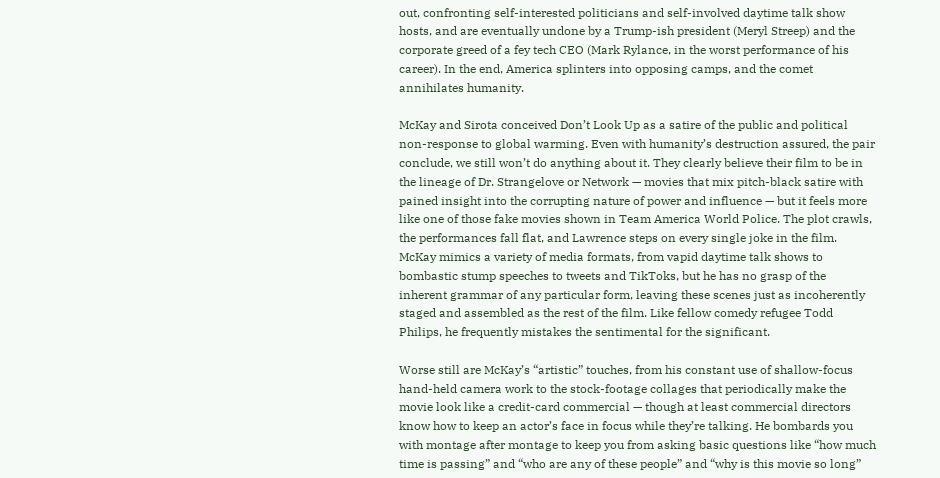out, confronting self-interested politicians and self-involved daytime talk show hosts, and are eventually undone by a Trump-ish president (Meryl Streep) and the corporate greed of a fey tech CEO (Mark Rylance, in the worst performance of his career). In the end, America splinters into opposing camps, and the comet annihilates humanity.

McKay and Sirota conceived Don’t Look Up as a satire of the public and political non-response to global warming. Even with humanity’s destruction assured, the pair conclude, we still won’t do anything about it. They clearly believe their film to be in the lineage of Dr. Strangelove or Network — movies that mix pitch-black satire with pained insight into the corrupting nature of power and influence — but it feels more like one of those fake movies shown in Team America World Police. The plot crawls, the performances fall flat, and Lawrence steps on every single joke in the film. McKay mimics a variety of media formats, from vapid daytime talk shows to bombastic stump speeches to tweets and TikToks, but he has no grasp of the inherent grammar of any particular form, leaving these scenes just as incoherently staged and assembled as the rest of the film. Like fellow comedy refugee Todd Philips, he frequently mistakes the sentimental for the significant.

Worse still are McKay’s “artistic” touches, from his constant use of shallow-focus hand-held camera work to the stock-footage collages that periodically make the movie look like a credit-card commercial — though at least commercial directors know how to keep an actor’s face in focus while they’re talking. He bombards you with montage after montage to keep you from asking basic questions like “how much time is passing” and “who are any of these people” and “why is this movie so long”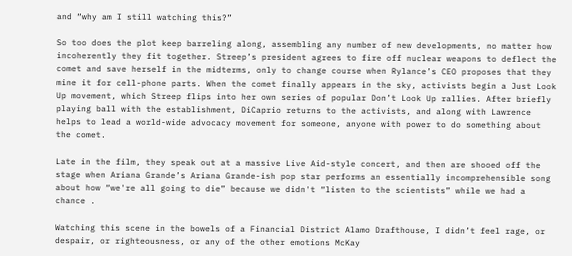and “why am I still watching this?”

So too does the plot keep barreling along, assembling any number of new developments, no matter how incoherently they fit together. Streep’s president agrees to fire off nuclear weapons to deflect the comet and save herself in the midterms, only to change course when Rylance’s CEO proposes that they mine it for cell-phone parts. When the comet finally appears in the sky, activists begin a Just Look Up movement, which Streep flips into her own series of popular Don’t Look Up rallies. After briefly playing ball with the establishment, DiCaprio returns to the activists, and along with Lawrence helps to lead a world-wide advocacy movement for someone, anyone with power to do something about the comet.

Late in the film, they speak out at a massive Live Aid-style concert, and then are shooed off the stage when Ariana Grande’s Ariana Grande-ish pop star performs an essentially incomprehensible song about how “we're all going to die” because we didn't “listen to the scientists” while we had a chance .

Watching this scene in the bowels of a Financial District Alamo Drafthouse, I didn’t feel rage, or despair, or righteousness, or any of the other emotions McKay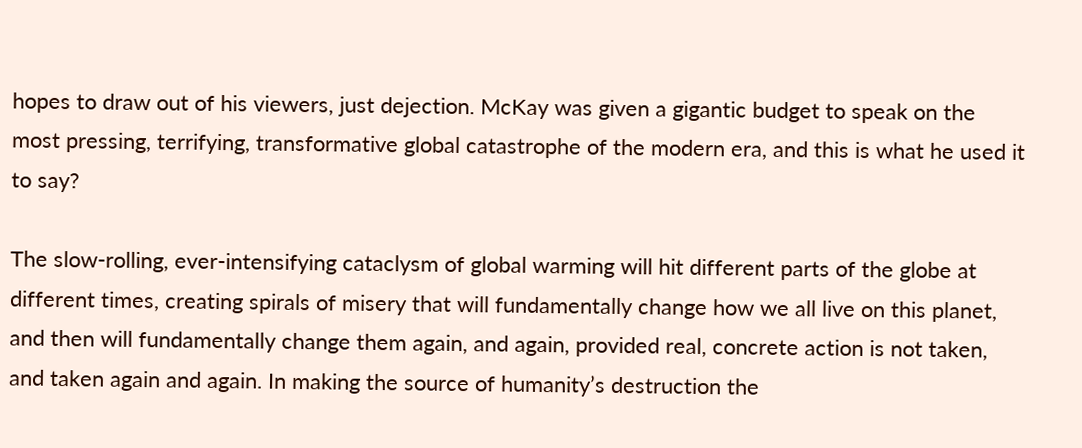hopes to draw out of his viewers, just dejection. McKay was given a gigantic budget to speak on the most pressing, terrifying, transformative global catastrophe of the modern era, and this is what he used it to say?

The slow-rolling, ever-intensifying cataclysm of global warming will hit different parts of the globe at different times, creating spirals of misery that will fundamentally change how we all live on this planet, and then will fundamentally change them again, and again, provided real, concrete action is not taken, and taken again and again. In making the source of humanity’s destruction the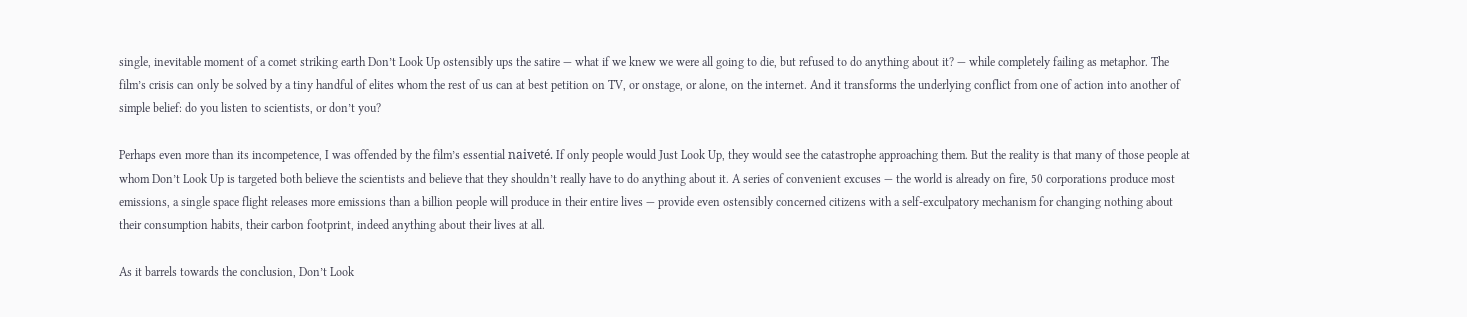single, inevitable moment of a comet striking earth Don’t Look Up ostensibly ups the satire — what if we knew we were all going to die, but refused to do anything about it? — while completely failing as metaphor. The film’s crisis can only be solved by a tiny handful of elites whom the rest of us can at best petition on TV, or onstage, or alone, on the internet. And it transforms the underlying conflict from one of action into another of simple belief: do you listen to scientists, or don’t you?

Perhaps even more than its incompetence, I was offended by the film’s essential naiveté. If only people would Just Look Up, they would see the catastrophe approaching them. But the reality is that many of those people at whom Don’t Look Up is targeted both believe the scientists and believe that they shouldn’t really have to do anything about it. A series of convenient excuses — the world is already on fire, 50 corporations produce most emissions, a single space flight releases more emissions than a billion people will produce in their entire lives — provide even ostensibly concerned citizens with a self-exculpatory mechanism for changing nothing about their consumption habits, their carbon footprint, indeed anything about their lives at all.

As it barrels towards the conclusion, Don’t Look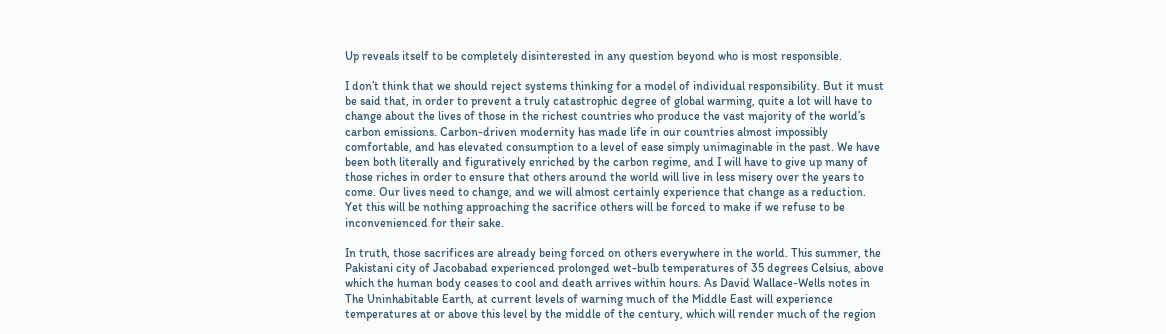Up reveals itself to be completely disinterested in any question beyond who is most responsible.

I don’t think that we should reject systems thinking for a model of individual responsibility. But it must be said that, in order to prevent a truly catastrophic degree of global warming, quite a lot will have to change about the lives of those in the richest countries who produce the vast majority of the world’s carbon emissions. Carbon-driven modernity has made life in our countries almost impossibly comfortable, and has elevated consumption to a level of ease simply unimaginable in the past. We have been both literally and figuratively enriched by the carbon regime, and I will have to give up many of those riches in order to ensure that others around the world will live in less misery over the years to come. Our lives need to change, and we will almost certainly experience that change as a reduction. Yet this will be nothing approaching the sacrifice others will be forced to make if we refuse to be inconvenienced for their sake.

In truth, those sacrifices are already being forced on others everywhere in the world. This summer, the Pakistani city of Jacobabad experienced prolonged wet-bulb temperatures of 35 degrees Celsius, above which the human body ceases to cool and death arrives within hours. As David Wallace-Wells notes in The Uninhabitable Earth, at current levels of warning much of the Middle East will experience temperatures at or above this level by the middle of the century, which will render much of the region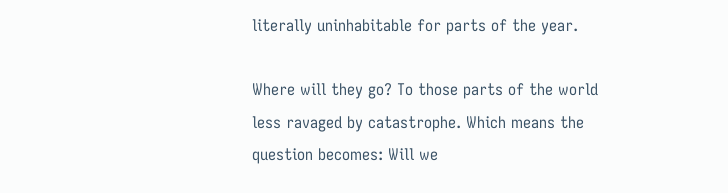literally uninhabitable for parts of the year.

Where will they go? To those parts of the world less ravaged by catastrophe. Which means the question becomes: Will we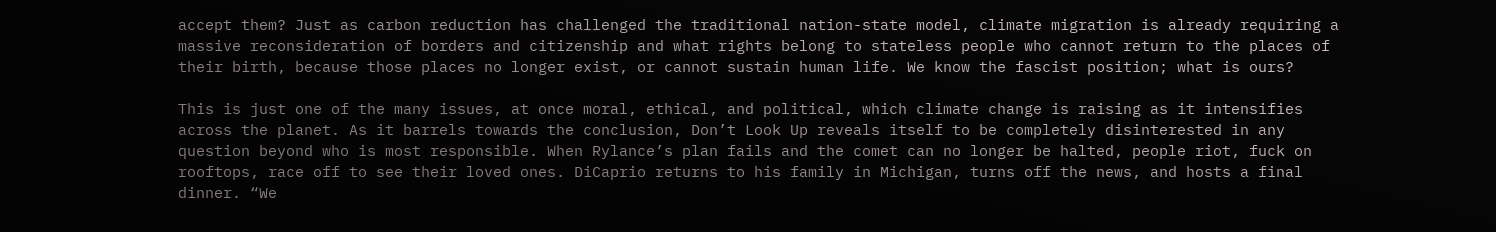accept them? Just as carbon reduction has challenged the traditional nation-state model, climate migration is already requiring a massive reconsideration of borders and citizenship and what rights belong to stateless people who cannot return to the places of their birth, because those places no longer exist, or cannot sustain human life. We know the fascist position; what is ours?

This is just one of the many issues, at once moral, ethical, and political, which climate change is raising as it intensifies across the planet. As it barrels towards the conclusion, Don’t Look Up reveals itself to be completely disinterested in any question beyond who is most responsible. When Rylance’s plan fails and the comet can no longer be halted, people riot, fuck on rooftops, race off to see their loved ones. DiCaprio returns to his family in Michigan, turns off the news, and hosts a final dinner. “We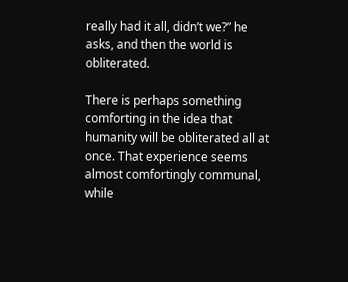really had it all, didn’t we?” he asks, and then the world is obliterated.

There is perhaps something comforting in the idea that humanity will be obliterated all at once. That experience seems almost comfortingly communal, while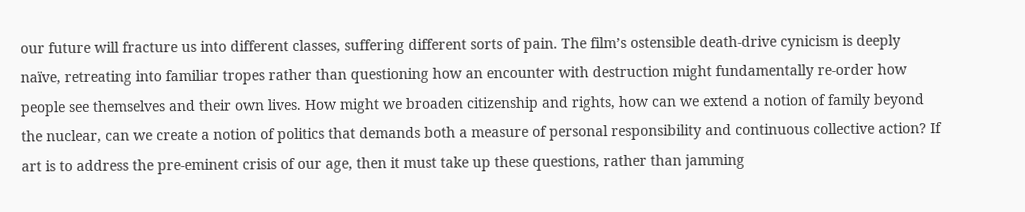our future will fracture us into different classes, suffering different sorts of pain. The film’s ostensible death-drive cynicism is deeply naïve, retreating into familiar tropes rather than questioning how an encounter with destruction might fundamentally re-order how people see themselves and their own lives. How might we broaden citizenship and rights, how can we extend a notion of family beyond the nuclear, can we create a notion of politics that demands both a measure of personal responsibility and continuous collective action? If art is to address the pre-eminent crisis of our age, then it must take up these questions, rather than jamming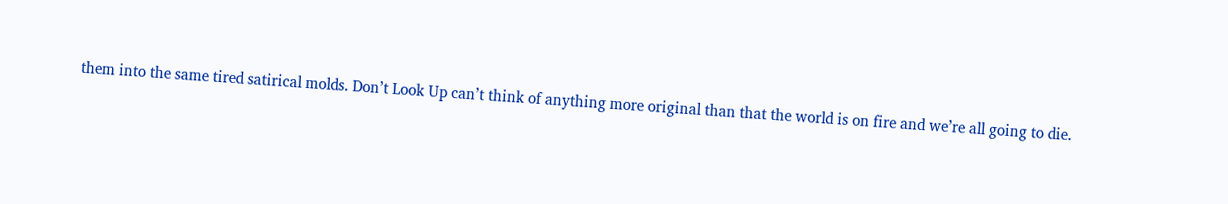them into the same tired satirical molds. Don’t Look Up can’t think of anything more original than that the world is on fire and we’re all going to die.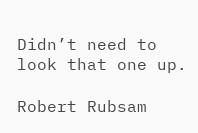Didn’t need to look that one up.

Robert Rubsam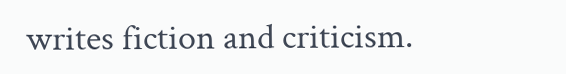writes fiction and criticism.